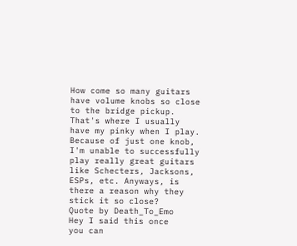How come so many guitars have volume knobs so close to the bridge pickup. That's where I usually have my pinky when I play. Because of just one knob, I'm unable to successfully play really great guitars like Schecters, Jacksons, ESPs, etc. Anyways, is there a reason why they stick it so close?
Quote by Death_To_Emo
Hey I said this once
you can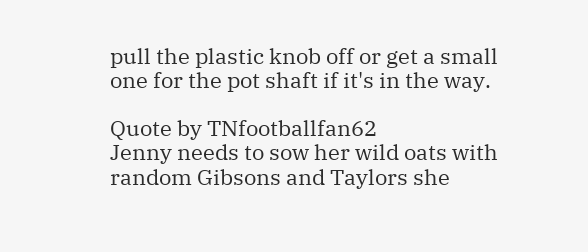pull the plastic knob off or get a small one for the pot shaft if it's in the way.

Quote by TNfootballfan62
Jenny needs to sow her wild oats with random Gibsons and Taylors she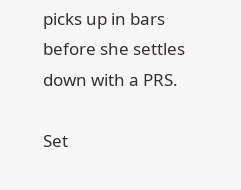picks up in bars before she settles down with a PRS.

Set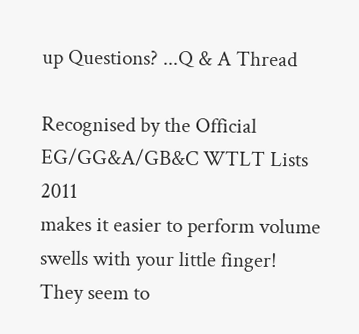up Questions? ...Q & A Thread

Recognised by the Official EG/GG&A/GB&C WTLT Lists 2011
makes it easier to perform volume swells with your little finger!
They seem to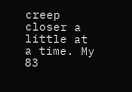creep closer a little at a time. My 83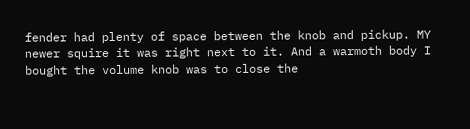fender had plenty of space between the knob and pickup. MY newer squire it was right next to it. And a warmoth body I bought the volume knob was to close the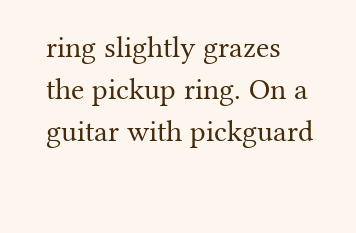ring slightly grazes the pickup ring. On a guitar with pickguard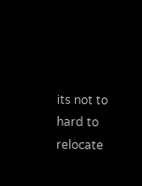its not to hard to relocate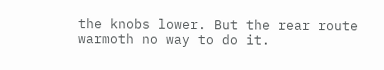the knobs lower. But the rear route warmoth no way to do it.